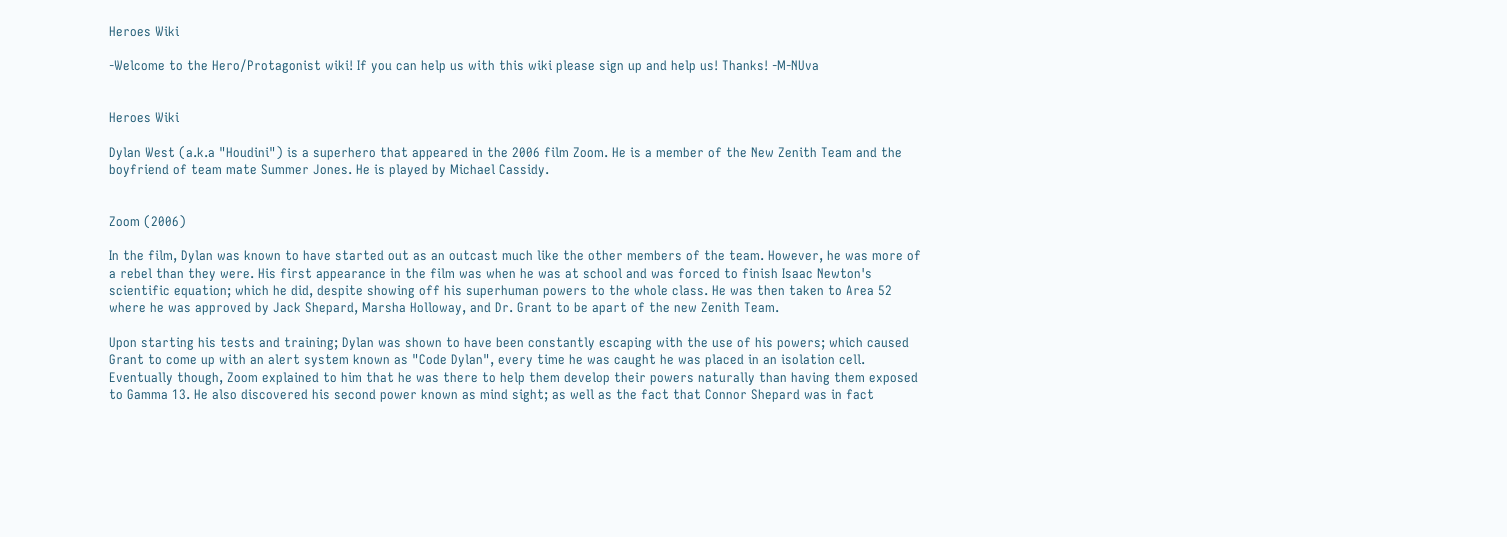Heroes Wiki

-Welcome to the Hero/Protagonist wiki! If you can help us with this wiki please sign up and help us! Thanks! -M-NUva


Heroes Wiki

Dylan West (a.k.a "Houdini") is a superhero that appeared in the 2006 film Zoom. He is a member of the New Zenith Team and the boyfriend of team mate Summer Jones. He is played by Michael Cassidy.


Zoom (2006)

In the film, Dylan was known to have started out as an outcast much like the other members of the team. However, he was more of a rebel than they were. His first appearance in the film was when he was at school and was forced to finish Isaac Newton's scientific equation; which he did, despite showing off his superhuman powers to the whole class. He was then taken to Area 52 where he was approved by Jack Shepard, Marsha Holloway, and Dr. Grant to be apart of the new Zenith Team.

Upon starting his tests and training; Dylan was shown to have been constantly escaping with the use of his powers; which caused Grant to come up with an alert system known as "Code Dylan", every time he was caught he was placed in an isolation cell. Eventually though, Zoom explained to him that he was there to help them develop their powers naturally than having them exposed to Gamma 13. He also discovered his second power known as mind sight; as well as the fact that Connor Shepard was in fact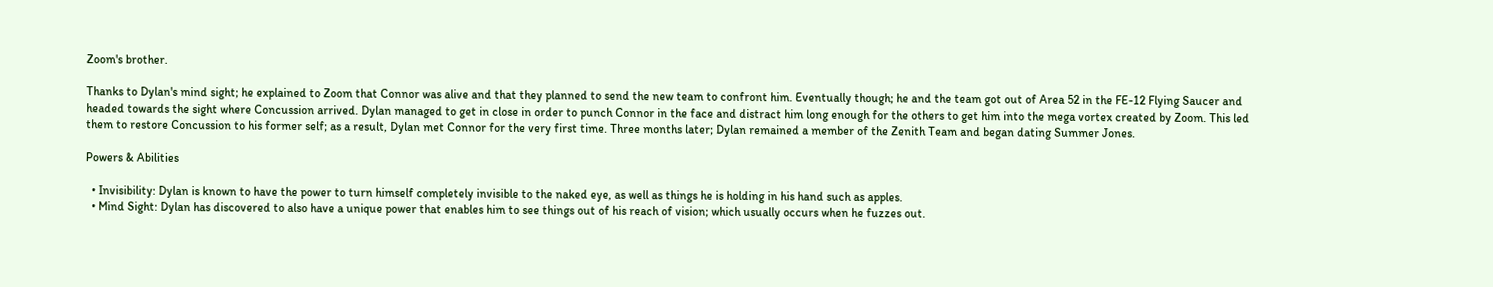Zoom's brother.

Thanks to Dylan's mind sight; he explained to Zoom that Connor was alive and that they planned to send the new team to confront him. Eventually though; he and the team got out of Area 52 in the FE-12 Flying Saucer and headed towards the sight where Concussion arrived. Dylan managed to get in close in order to punch Connor in the face and distract him long enough for the others to get him into the mega vortex created by Zoom. This led them to restore Concussion to his former self; as a result, Dylan met Connor for the very first time. Three months later; Dylan remained a member of the Zenith Team and began dating Summer Jones.

Powers & Abilities

  • Invisibility: Dylan is known to have the power to turn himself completely invisible to the naked eye, as well as things he is holding in his hand such as apples.
  • Mind Sight: Dylan has discovered to also have a unique power that enables him to see things out of his reach of vision; which usually occurs when he fuzzes out.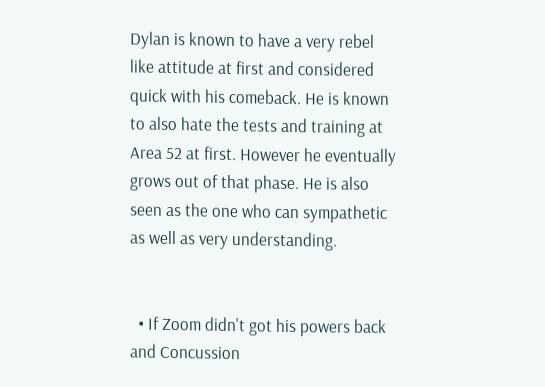Dylan is known to have a very rebel like attitude at first and considered quick with his comeback. He is known to also hate the tests and training at Area 52 at first. However he eventually grows out of that phase. He is also seen as the one who can sympathetic as well as very understanding.


  • If Zoom didn't got his powers back and Concussion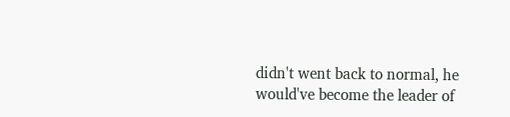didn't went back to normal, he would've become the leader of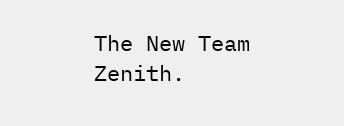The New Team Zenith.